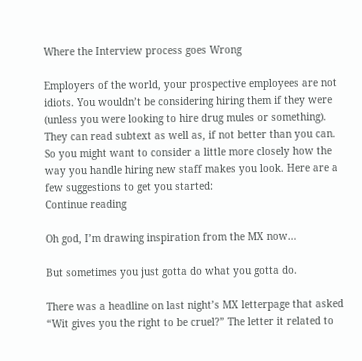Where the Interview process goes Wrong

Employers of the world, your prospective employees are not idiots. You wouldn’t be considering hiring them if they were (unless you were looking to hire drug mules or something). They can read subtext as well as, if not better than you can. So you might want to consider a little more closely how the way you handle hiring new staff makes you look. Here are a few suggestions to get you started:
Continue reading

Oh god, I’m drawing inspiration from the MX now…

But sometimes you just gotta do what you gotta do.

There was a headline on last night’s MX letterpage that asked “Wit gives you the right to be cruel?” The letter it related to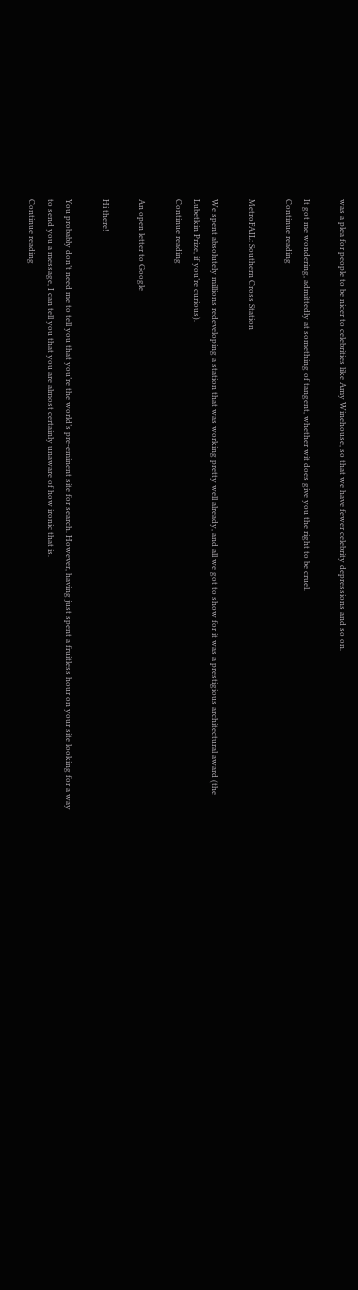was a plea for people to be nicer to celebrities like Amy Winehouse, so that we have fewer celebrity depressions and so on.

It got me wondering, admittedly at something of tangent, whether wit does give you the right to be cruel.
Continue reading

MetroFAIL: Southern Cross Station

We spent absolutely millions redeveloping a station that was working pretty well already, and all we got to show for it was a prestigious architectural award (the Lubetkin Prize, if you’re curious).
Continue reading

An open letter to Google

Hi there!

You probably don’t need me to tell you that you’re the world’s pre-eminent site for search. However, having just spent a fruitless hour on your site looking for a way to send you a message, I can tell you that you are almost certainly unaware of how ironic that is.
Continue reading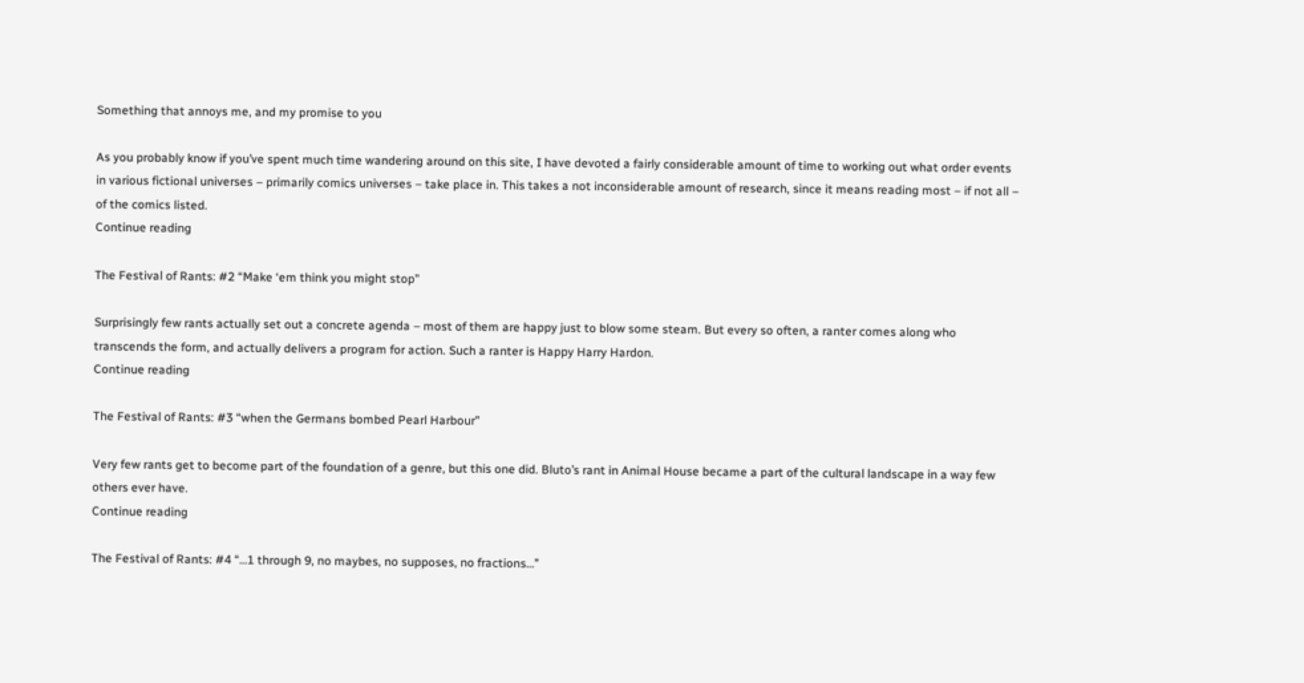Something that annoys me, and my promise to you

As you probably know if you’ve spent much time wandering around on this site, I have devoted a fairly considerable amount of time to working out what order events in various fictional universes – primarily comics universes – take place in. This takes a not inconsiderable amount of research, since it means reading most – if not all – of the comics listed.
Continue reading

The Festival of Rants: #2 “Make ‘em think you might stop”

Surprisingly few rants actually set out a concrete agenda – most of them are happy just to blow some steam. But every so often, a ranter comes along who transcends the form, and actually delivers a program for action. Such a ranter is Happy Harry Hardon.
Continue reading

The Festival of Rants: #3 “when the Germans bombed Pearl Harbour”

Very few rants get to become part of the foundation of a genre, but this one did. Bluto’s rant in Animal House became a part of the cultural landscape in a way few others ever have.
Continue reading

The Festival of Rants: #4 “…1 through 9, no maybes, no supposes, no fractions…”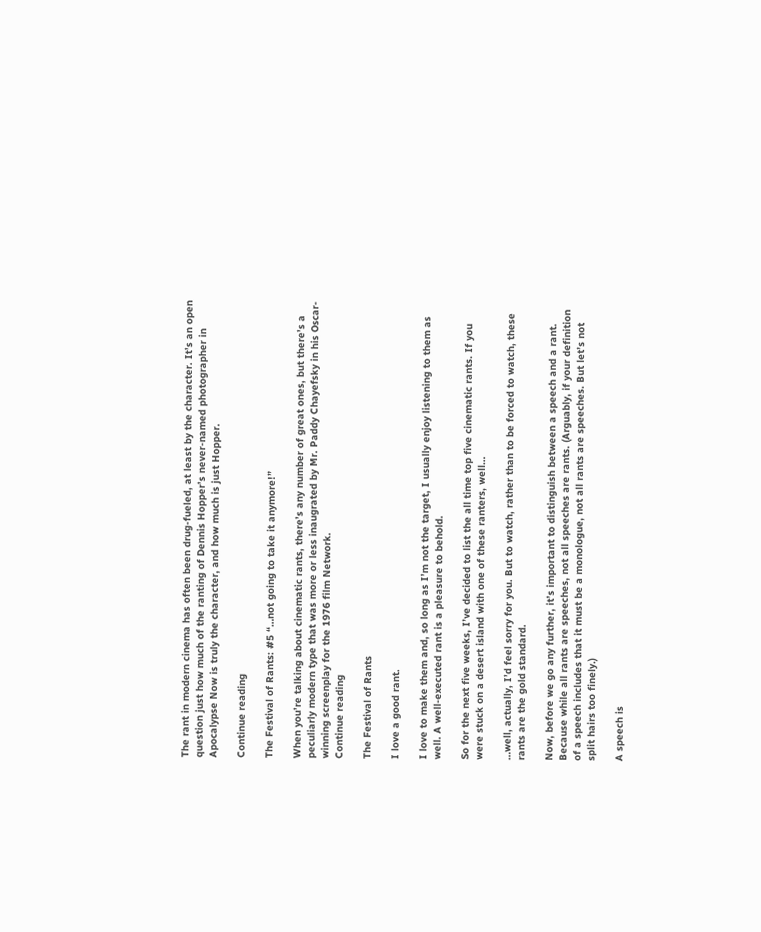The rant in modern cinema has often been drug-fueled, at least by the character. It’s an open question just how much of the ranting of Dennis Hopper’s never-named photographer in Apocalypse Now is truly the character, and how much is just Hopper.

Continue reading

The Festival of Rants: #5 “…not going to take it anymore!”

When you’re talking about cinematic rants, there’s any number of great ones, but there’s a peculiarly modern type that was more or less inaugrated by Mr. Paddy Chayefsky in his Oscar-winning screenplay for the 1976 film Network.
Continue reading

The Festival of Rants

I love a good rant.

I love to make them and, so long as I’m not the target, I usually enjoy listening to them as well. A well-executed rant is a pleasure to behold.

So for the next five weeks, I’ve decided to list the all time top five cinematic rants. If you were stuck on a desert island with one of these ranters, well…

…well, actually, I’d feel sorry for you. But to watch, rather than to be forced to watch, these rants are the gold standard.

Now, before we go any further, it’s important to distinguish between a speech and a rant. Because while all rants are speeches, not all speeches are rants. (Arguably, if your definition of a speech includes that it must be a monologue, not all rants are speeches. But let’s not split hairs too finely.)

A speech is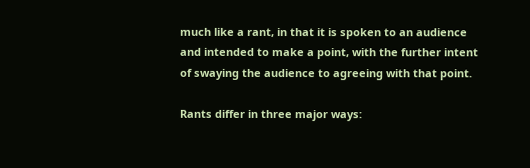much like a rant, in that it is spoken to an audience and intended to make a point, with the further intent of swaying the audience to agreeing with that point.

Rants differ in three major ways: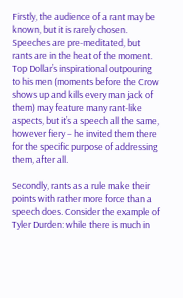Firstly, the audience of a rant may be known, but it is rarely chosen. Speeches are pre-meditated, but rants are in the heat of the moment. Top Dollar’s inspirational outpouring to his men (moments before the Crow shows up and kills every man jack of them) may feature many rant-like aspects, but it’s a speech all the same, however fiery – he invited them there for the specific purpose of addressing them, after all.

Secondly, rants as a rule make their points with rather more force than a speech does. Consider the example of Tyler Durden: while there is much in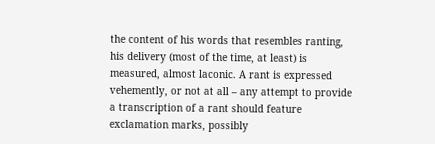the content of his words that resembles ranting, his delivery (most of the time, at least) is measured, almost laconic. A rant is expressed vehemently, or not at all – any attempt to provide a transcription of a rant should feature exclamation marks, possibly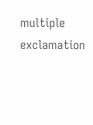multiple exclamation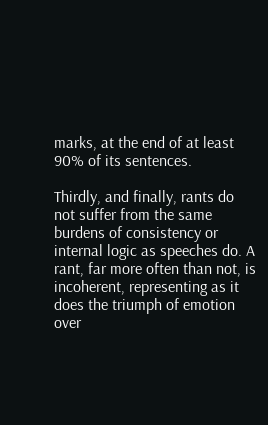marks, at the end of at least 90% of its sentences.

Thirdly, and finally, rants do not suffer from the same burdens of consistency or internal logic as speeches do. A rant, far more often than not, is incoherent, representing as it does the triumph of emotion over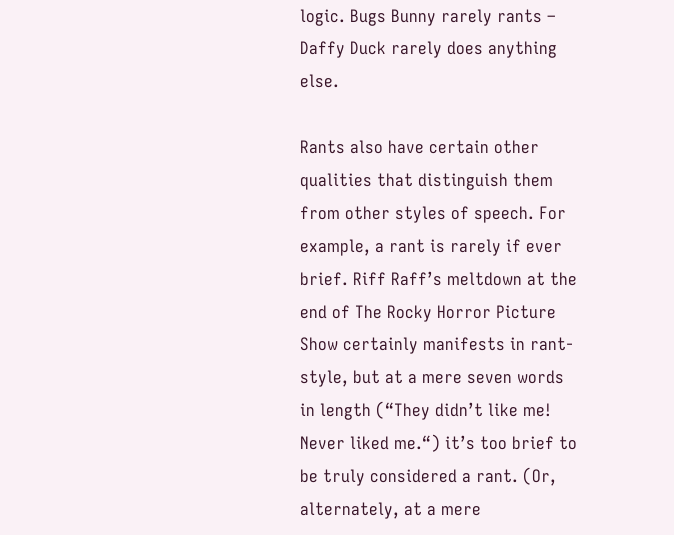logic. Bugs Bunny rarely rants – Daffy Duck rarely does anything else.

Rants also have certain other qualities that distinguish them from other styles of speech. For example, a rant is rarely if ever brief. Riff Raff’s meltdown at the end of The Rocky Horror Picture Show certainly manifests in rant-style, but at a mere seven words in length (“They didn’t like me! Never liked me.“) it’s too brief to be truly considered a rant. (Or, alternately, at a mere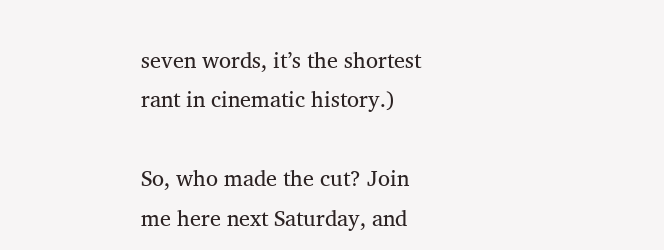seven words, it’s the shortest rant in cinematic history.)

So, who made the cut? Join me here next Saturday, and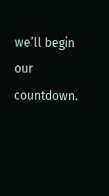we’ll begin our countdown.